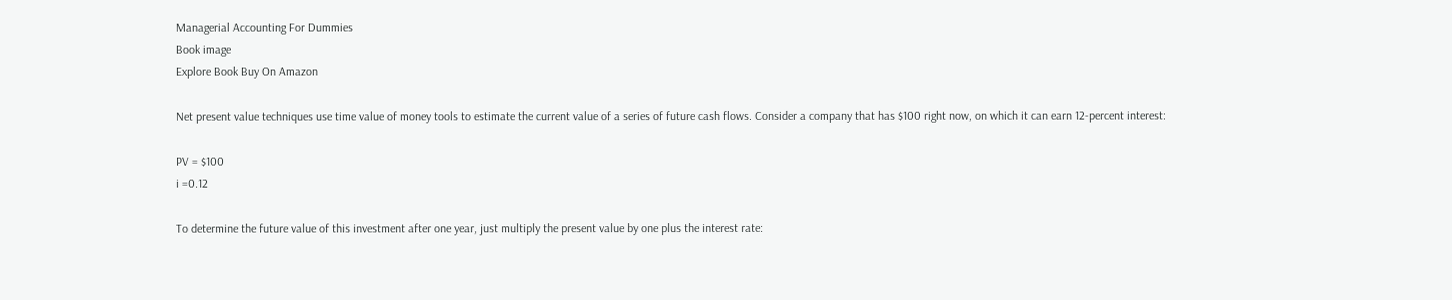Managerial Accounting For Dummies
Book image
Explore Book Buy On Amazon

Net present value techniques use time value of money tools to estimate the current value of a series of future cash flows. Consider a company that has $100 right now, on which it can earn 12-percent interest:

PV = $100
i =0.12

To determine the future value of this investment after one year, just multiply the present value by one plus the interest rate: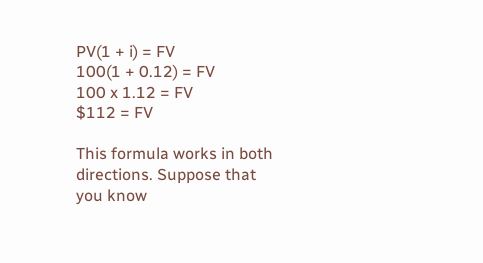PV(1 + i) = FV
100(1 + 0.12) = FV
100 x 1.12 = FV
$112 = FV

This formula works in both directions. Suppose that you know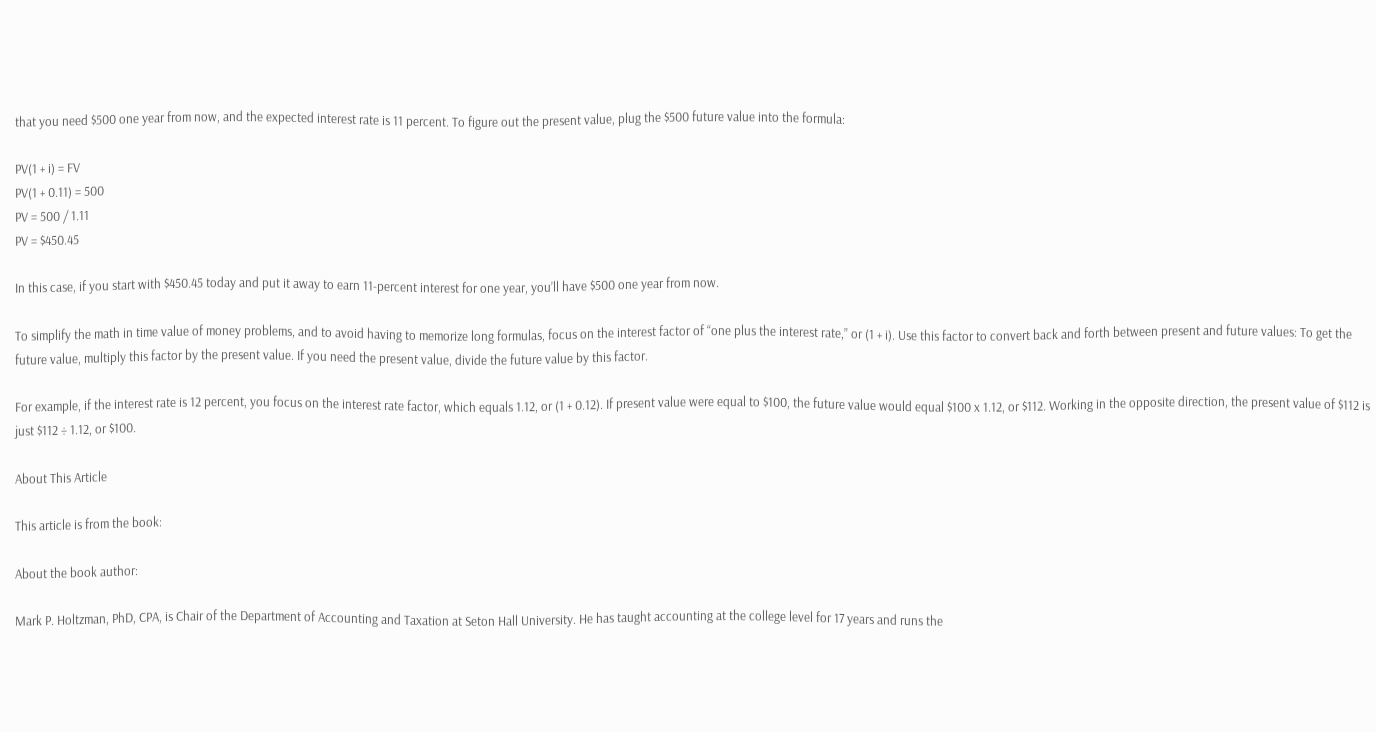that you need $500 one year from now, and the expected interest rate is 11 percent. To figure out the present value, plug the $500 future value into the formula:

PV(1 + i) = FV
PV(1 + 0.11) = 500
PV = 500 / 1.11
PV = $450.45

In this case, if you start with $450.45 today and put it away to earn 11-percent interest for one year, you’ll have $500 one year from now.

To simplify the math in time value of money problems, and to avoid having to memorize long formulas, focus on the interest factor of “one plus the interest rate,” or (1 + i). Use this factor to convert back and forth between present and future values: To get the future value, multiply this factor by the present value. If you need the present value, divide the future value by this factor.

For example, if the interest rate is 12 percent, you focus on the interest rate factor, which equals 1.12, or (1 + 0.12). If present value were equal to $100, the future value would equal $100 x 1.12, or $112. Working in the opposite direction, the present value of $112 is just $112 ÷ 1.12, or $100.

About This Article

This article is from the book:

About the book author:

Mark P. Holtzman, PhD, CPA, is Chair of the Department of Accounting and Taxation at Seton Hall University. He has taught accounting at the college level for 17 years and runs the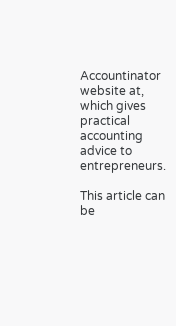Accountinator website at, which gives practical accounting advice to entrepreneurs.

This article can be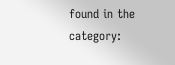found in the category: